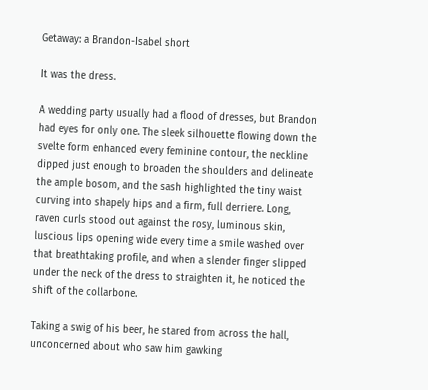Getaway: a Brandon-Isabel short

It was the dress.

A wedding party usually had a flood of dresses, but Brandon had eyes for only one. The sleek silhouette flowing down the svelte form enhanced every feminine contour, the neckline dipped just enough to broaden the shoulders and delineate the ample bosom, and the sash highlighted the tiny waist curving into shapely hips and a firm, full derriere. Long, raven curls stood out against the rosy, luminous skin, luscious lips opening wide every time a smile washed over that breathtaking profile, and when a slender finger slipped under the neck of the dress to straighten it, he noticed the shift of the collarbone.

Taking a swig of his beer, he stared from across the hall, unconcerned about who saw him gawking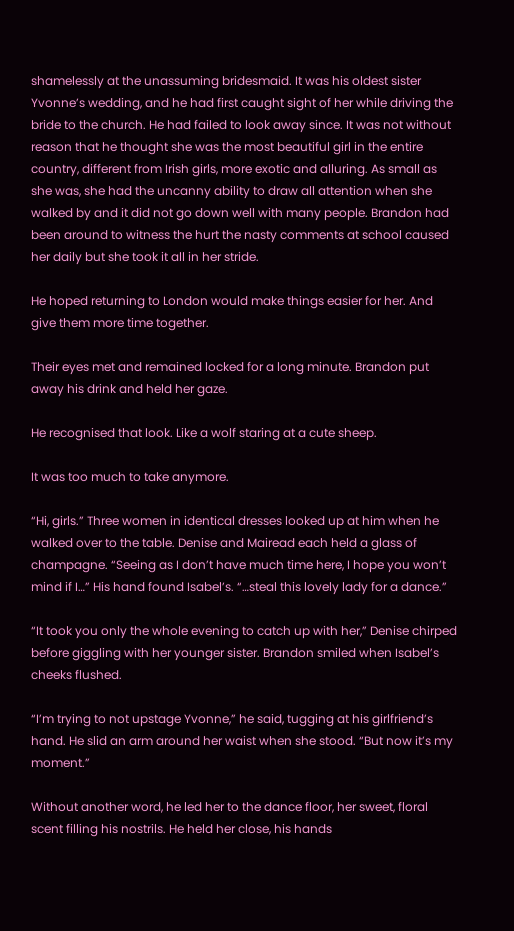shamelessly at the unassuming bridesmaid. It was his oldest sister Yvonne’s wedding, and he had first caught sight of her while driving the bride to the church. He had failed to look away since. It was not without reason that he thought she was the most beautiful girl in the entire country, different from Irish girls, more exotic and alluring. As small as she was, she had the uncanny ability to draw all attention when she walked by and it did not go down well with many people. Brandon had been around to witness the hurt the nasty comments at school caused her daily but she took it all in her stride.

He hoped returning to London would make things easier for her. And give them more time together.

Their eyes met and remained locked for a long minute. Brandon put away his drink and held her gaze.

He recognised that look. Like a wolf staring at a cute sheep.

It was too much to take anymore.

“Hi, girls.” Three women in identical dresses looked up at him when he walked over to the table. Denise and Mairead each held a glass of champagne. “Seeing as I don’t have much time here, I hope you won’t mind if I…” His hand found Isabel’s. “…steal this lovely lady for a dance.”

“It took you only the whole evening to catch up with her,” Denise chirped before giggling with her younger sister. Brandon smiled when Isabel’s cheeks flushed.

“I’m trying to not upstage Yvonne,” he said, tugging at his girlfriend’s hand. He slid an arm around her waist when she stood. “But now it’s my moment.”

Without another word, he led her to the dance floor, her sweet, floral scent filling his nostrils. He held her close, his hands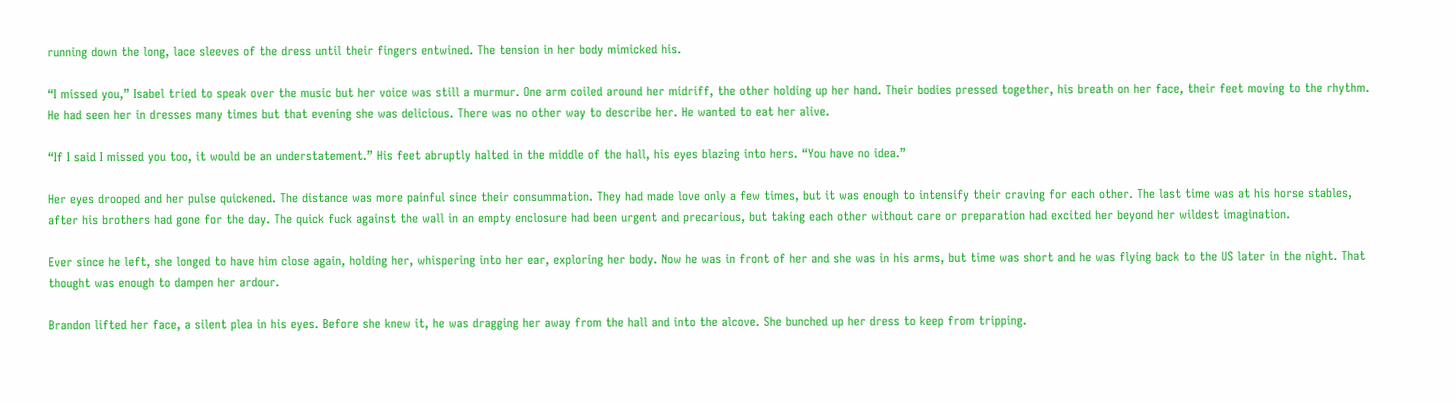running down the long, lace sleeves of the dress until their fingers entwined. The tension in her body mimicked his.

“I missed you,” Isabel tried to speak over the music but her voice was still a murmur. One arm coiled around her midriff, the other holding up her hand. Their bodies pressed together, his breath on her face, their feet moving to the rhythm. He had seen her in dresses many times but that evening she was delicious. There was no other way to describe her. He wanted to eat her alive.

“If I said I missed you too, it would be an understatement.” His feet abruptly halted in the middle of the hall, his eyes blazing into hers. “You have no idea.”

Her eyes drooped and her pulse quickened. The distance was more painful since their consummation. They had made love only a few times, but it was enough to intensify their craving for each other. The last time was at his horse stables, after his brothers had gone for the day. The quick fuck against the wall in an empty enclosure had been urgent and precarious, but taking each other without care or preparation had excited her beyond her wildest imagination.

Ever since he left, she longed to have him close again, holding her, whispering into her ear, exploring her body. Now he was in front of her and she was in his arms, but time was short and he was flying back to the US later in the night. That thought was enough to dampen her ardour.

Brandon lifted her face, a silent plea in his eyes. Before she knew it, he was dragging her away from the hall and into the alcove. She bunched up her dress to keep from tripping.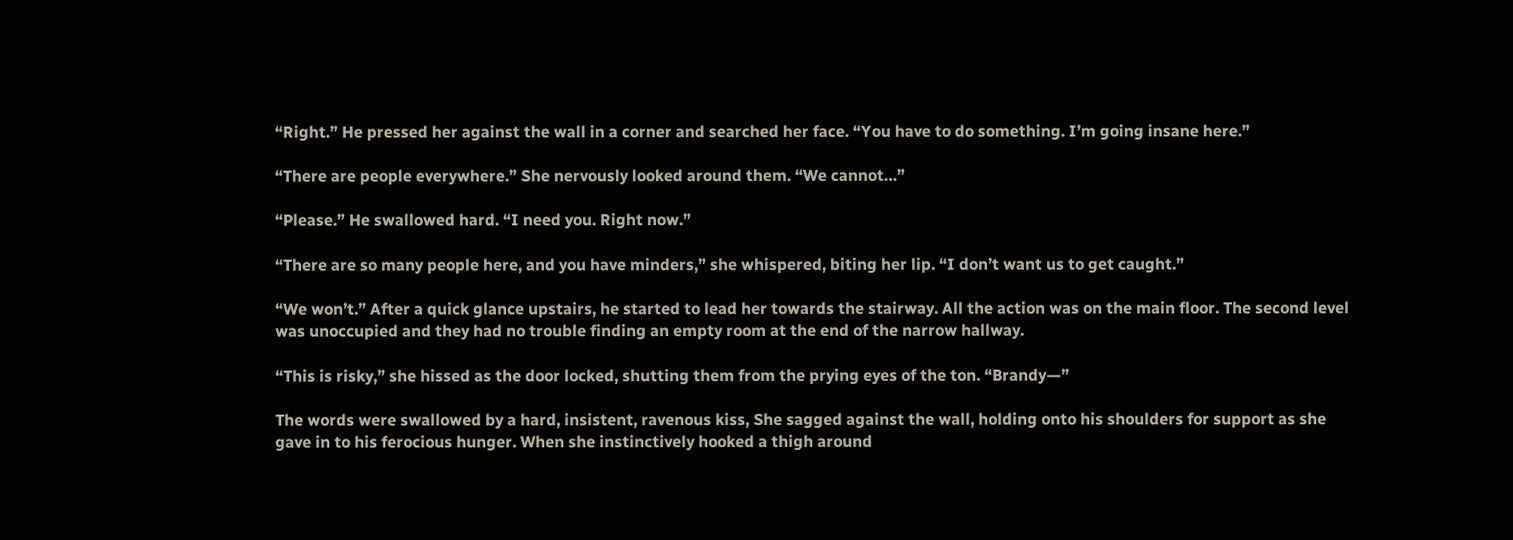“Right.” He pressed her against the wall in a corner and searched her face. “You have to do something. I’m going insane here.”

“There are people everywhere.” She nervously looked around them. “We cannot…”

“Please.” He swallowed hard. “I need you. Right now.”

“There are so many people here, and you have minders,” she whispered, biting her lip. “I don’t want us to get caught.”

“We won’t.” After a quick glance upstairs, he started to lead her towards the stairway. All the action was on the main floor. The second level was unoccupied and they had no trouble finding an empty room at the end of the narrow hallway.

“This is risky,” she hissed as the door locked, shutting them from the prying eyes of the ton. “Brandy—”

The words were swallowed by a hard, insistent, ravenous kiss, She sagged against the wall, holding onto his shoulders for support as she gave in to his ferocious hunger. When she instinctively hooked a thigh around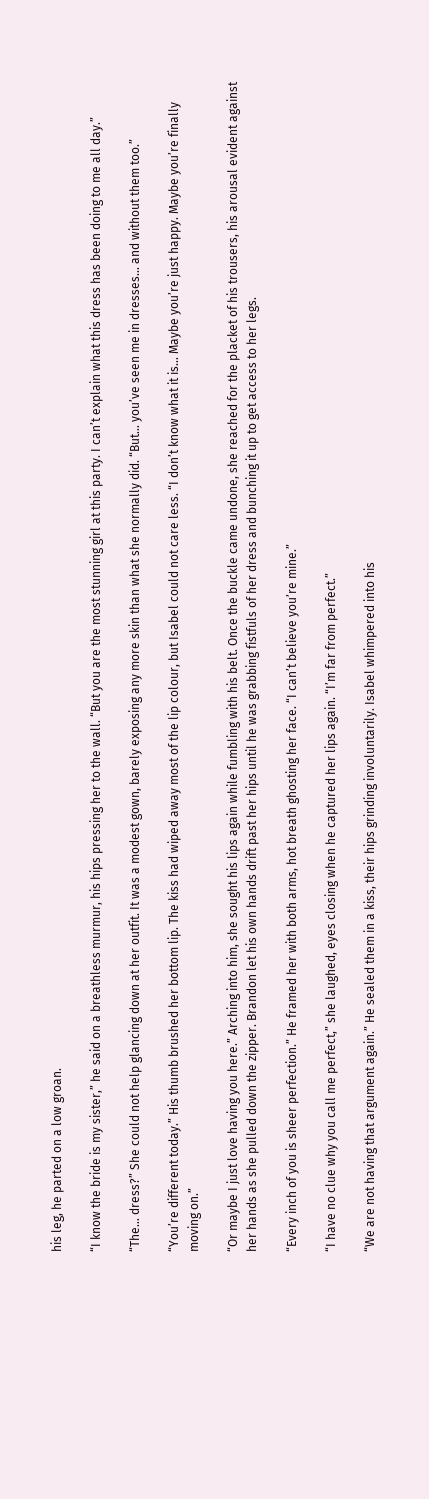his leg, he parted on a low groan.

“I know the bride is my sister,” he said on a breathless murmur, his hips pressing her to the wall. “But you are the most stunning girl at this party. I can’t explain what this dress has been doing to me all day.”

“The… dress?” She could not help glancing down at her outfit. It was a modest gown, barely exposing any more skin than what she normally did. “But… you’ve seen me in dresses… and without them too.”

“You’re different today.” His thumb brushed her bottom lip. The kiss had wiped away most of the lip colour, but Isabel could not care less. “I don’t know what it is… Maybe you’re just happy. Maybe you’re finally moving on.”

“Or maybe I just love having you here.” Arching into him, she sought his lips again while fumbling with his belt. Once the buckle came undone, she reached for the placket of his trousers, his arousal evident against her hands as she pulled down the zipper. Brandon let his own hands drift past her hips until he was grabbing fistfuls of her dress and bunching it up to get access to her legs.

“Every inch of you is sheer perfection.” He framed her with both arms, hot breath ghosting her face. “I can’t believe you’re mine.”

“I have no clue why you call me perfect,” she laughed, eyes closing when he captured her lips again. “I’m far from perfect.”

“We are not having that argument again.” He sealed them in a kiss, their hips grinding involuntarily. Isabel whimpered into his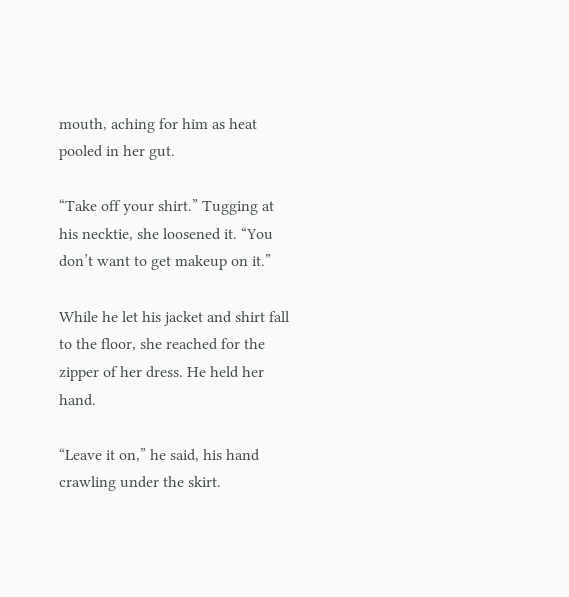mouth, aching for him as heat pooled in her gut.

“Take off your shirt.” Tugging at his necktie, she loosened it. “You don’t want to get makeup on it.”

While he let his jacket and shirt fall to the floor, she reached for the zipper of her dress. He held her hand.

“Leave it on,” he said, his hand crawling under the skirt.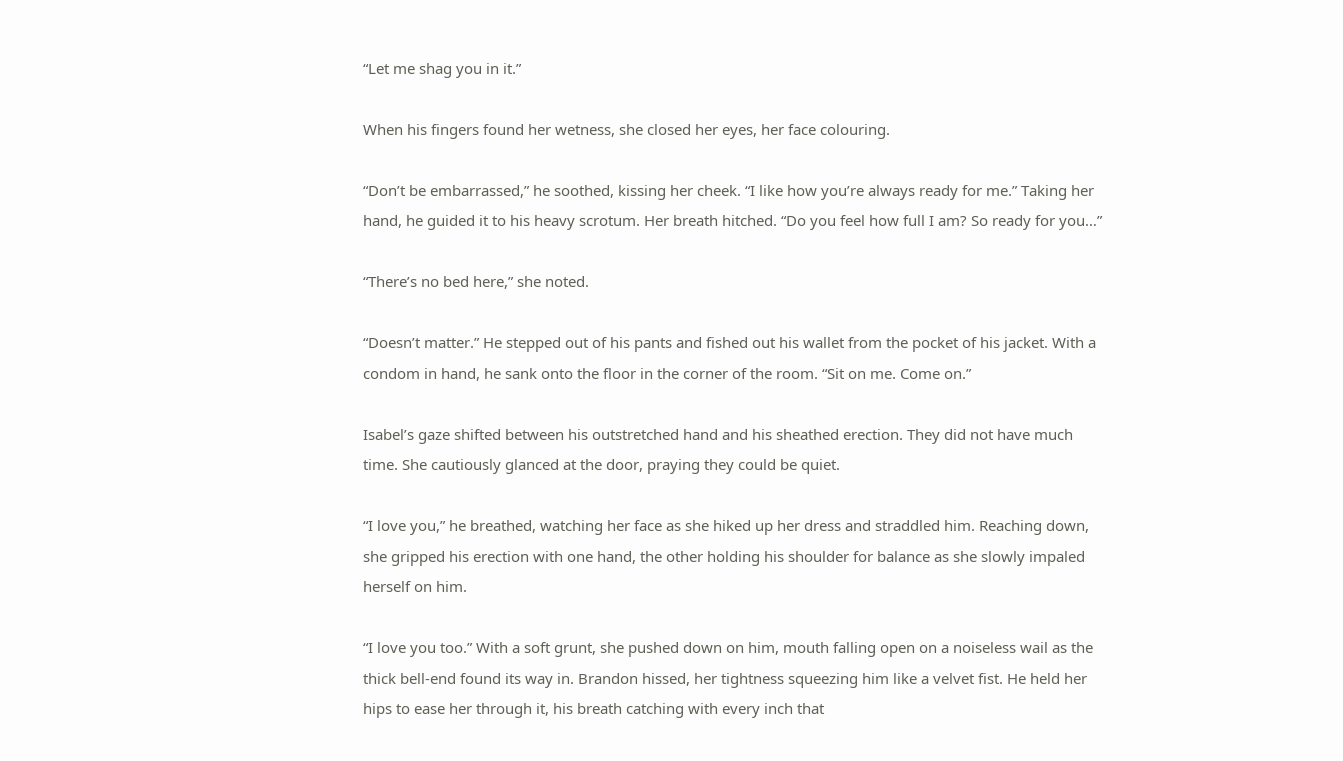“Let me shag you in it.”

When his fingers found her wetness, she closed her eyes, her face colouring.

“Don’t be embarrassed,” he soothed, kissing her cheek. “I like how you’re always ready for me.” Taking her hand, he guided it to his heavy scrotum. Her breath hitched. “Do you feel how full I am? So ready for you…”

“There’s no bed here,” she noted.

“Doesn’t matter.” He stepped out of his pants and fished out his wallet from the pocket of his jacket. With a condom in hand, he sank onto the floor in the corner of the room. “Sit on me. Come on.”

Isabel’s gaze shifted between his outstretched hand and his sheathed erection. They did not have much time. She cautiously glanced at the door, praying they could be quiet.

“I love you,” he breathed, watching her face as she hiked up her dress and straddled him. Reaching down, she gripped his erection with one hand, the other holding his shoulder for balance as she slowly impaled herself on him.

“I love you too.” With a soft grunt, she pushed down on him, mouth falling open on a noiseless wail as the thick bell-end found its way in. Brandon hissed, her tightness squeezing him like a velvet fist. He held her hips to ease her through it, his breath catching with every inch that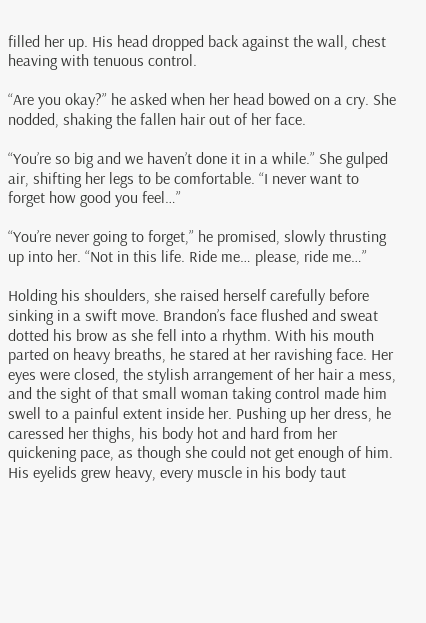filled her up. His head dropped back against the wall, chest heaving with tenuous control.

“Are you okay?” he asked when her head bowed on a cry. She nodded, shaking the fallen hair out of her face.

“You’re so big and we haven’t done it in a while.” She gulped air, shifting her legs to be comfortable. “I never want to forget how good you feel…”

“You’re never going to forget,” he promised, slowly thrusting up into her. “Not in this life. Ride me… please, ride me…”

Holding his shoulders, she raised herself carefully before sinking in a swift move. Brandon’s face flushed and sweat dotted his brow as she fell into a rhythm. With his mouth parted on heavy breaths, he stared at her ravishing face. Her eyes were closed, the stylish arrangement of her hair a mess, and the sight of that small woman taking control made him swell to a painful extent inside her. Pushing up her dress, he caressed her thighs, his body hot and hard from her quickening pace, as though she could not get enough of him. His eyelids grew heavy, every muscle in his body taut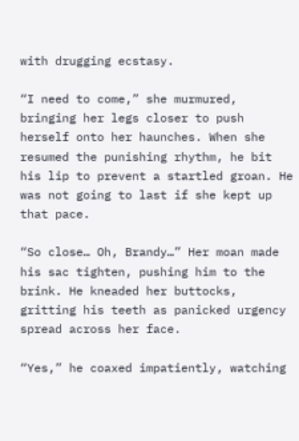with drugging ecstasy.

“I need to come,” she murmured, bringing her legs closer to push herself onto her haunches. When she resumed the punishing rhythm, he bit his lip to prevent a startled groan. He was not going to last if she kept up that pace.

“So close… Oh, Brandy…” Her moan made his sac tighten, pushing him to the brink. He kneaded her buttocks, gritting his teeth as panicked urgency spread across her face.

“Yes,” he coaxed impatiently, watching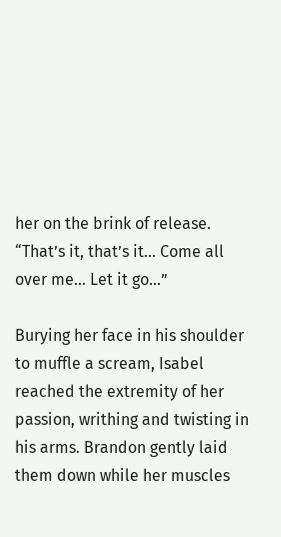her on the brink of release. “That’s it, that’s it… Come all over me… Let it go…”

Burying her face in his shoulder to muffle a scream, Isabel reached the extremity of her passion, writhing and twisting in his arms. Brandon gently laid them down while her muscles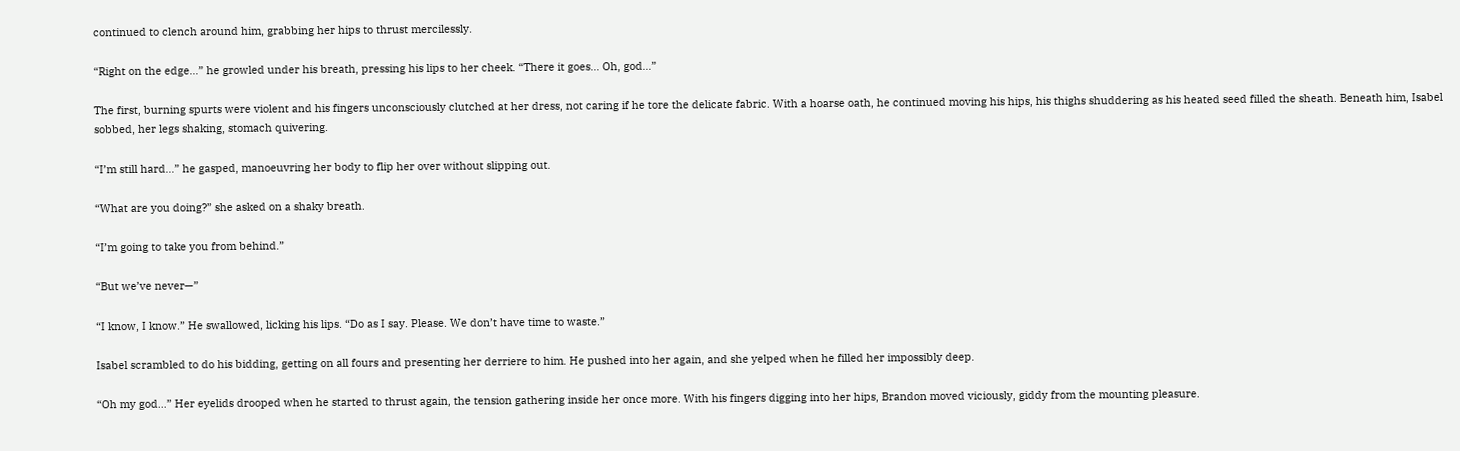continued to clench around him, grabbing her hips to thrust mercilessly.

“Right on the edge…” he growled under his breath, pressing his lips to her cheek. “There it goes… Oh, god…”

The first, burning spurts were violent and his fingers unconsciously clutched at her dress, not caring if he tore the delicate fabric. With a hoarse oath, he continued moving his hips, his thighs shuddering as his heated seed filled the sheath. Beneath him, Isabel sobbed, her legs shaking, stomach quivering.

“I’m still hard…” he gasped, manoeuvring her body to flip her over without slipping out.

“What are you doing?” she asked on a shaky breath.

“I’m going to take you from behind.”

“But we’ve never—”

“I know, I know.” He swallowed, licking his lips. “Do as I say. Please. We don’t have time to waste.”

Isabel scrambled to do his bidding, getting on all fours and presenting her derriere to him. He pushed into her again, and she yelped when he filled her impossibly deep.

“Oh my god…” Her eyelids drooped when he started to thrust again, the tension gathering inside her once more. With his fingers digging into her hips, Brandon moved viciously, giddy from the mounting pleasure.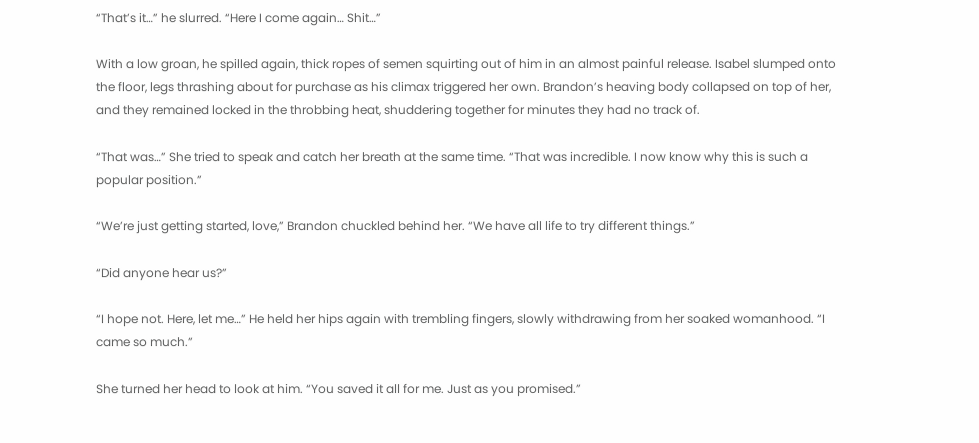“That’s it…” he slurred. “Here I come again… Shit…”

With a low groan, he spilled again, thick ropes of semen squirting out of him in an almost painful release. Isabel slumped onto the floor, legs thrashing about for purchase as his climax triggered her own. Brandon’s heaving body collapsed on top of her, and they remained locked in the throbbing heat, shuddering together for minutes they had no track of.

“That was…” She tried to speak and catch her breath at the same time. “That was incredible. I now know why this is such a popular position.”

“We’re just getting started, love,” Brandon chuckled behind her. “We have all life to try different things.”

“Did anyone hear us?”

“I hope not. Here, let me…” He held her hips again with trembling fingers, slowly withdrawing from her soaked womanhood. “I came so much.”

She turned her head to look at him. “You saved it all for me. Just as you promised.”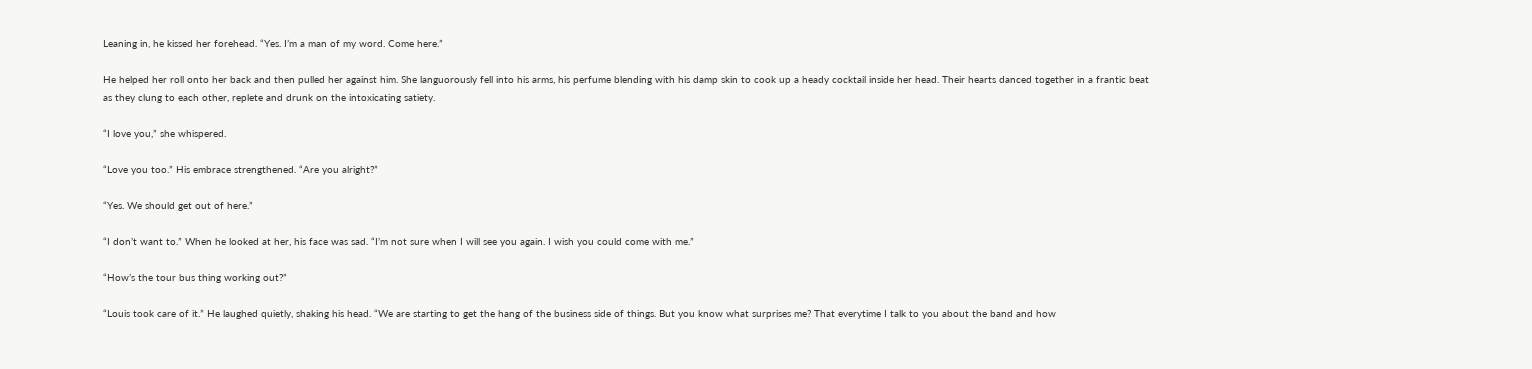Leaning in, he kissed her forehead. “Yes. I’m a man of my word. Come here.”

He helped her roll onto her back and then pulled her against him. She languorously fell into his arms, his perfume blending with his damp skin to cook up a heady cocktail inside her head. Their hearts danced together in a frantic beat as they clung to each other, replete and drunk on the intoxicating satiety.

“I love you,” she whispered.

“Love you too.” His embrace strengthened. “Are you alright?”

“Yes. We should get out of here.”

“I don’t want to.” When he looked at her, his face was sad. “I’m not sure when I will see you again. I wish you could come with me.”

“How’s the tour bus thing working out?”

“Louis took care of it.” He laughed quietly, shaking his head. “We are starting to get the hang of the business side of things. But you know what surprises me? That everytime I talk to you about the band and how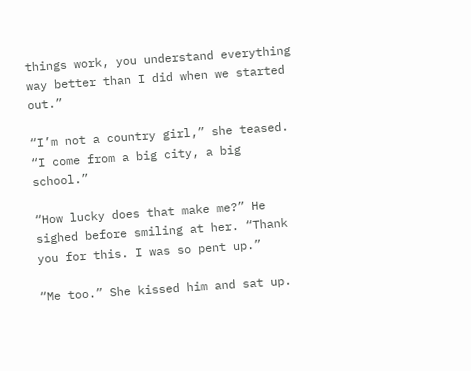things work, you understand everything way better than I did when we started out.”

“I’m not a country girl,” she teased. “I come from a big city, a big school.”

“How lucky does that make me?” He sighed before smiling at her. “Thank you for this. I was so pent up.”

“Me too.” She kissed him and sat up.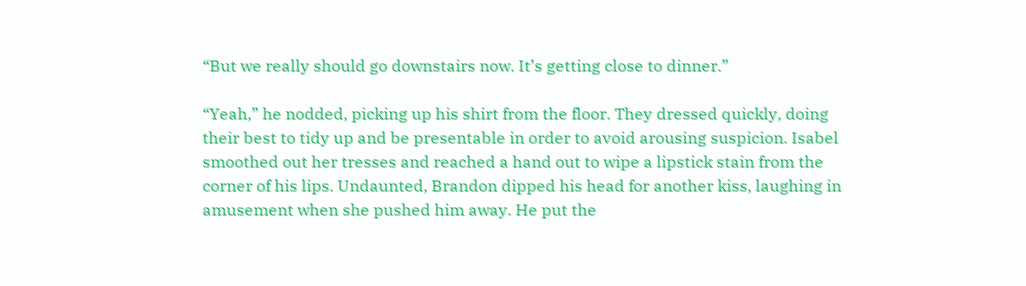“But we really should go downstairs now. It’s getting close to dinner.”

“Yeah,” he nodded, picking up his shirt from the floor. They dressed quickly, doing their best to tidy up and be presentable in order to avoid arousing suspicion. Isabel smoothed out her tresses and reached a hand out to wipe a lipstick stain from the corner of his lips. Undaunted, Brandon dipped his head for another kiss, laughing in amusement when she pushed him away. He put the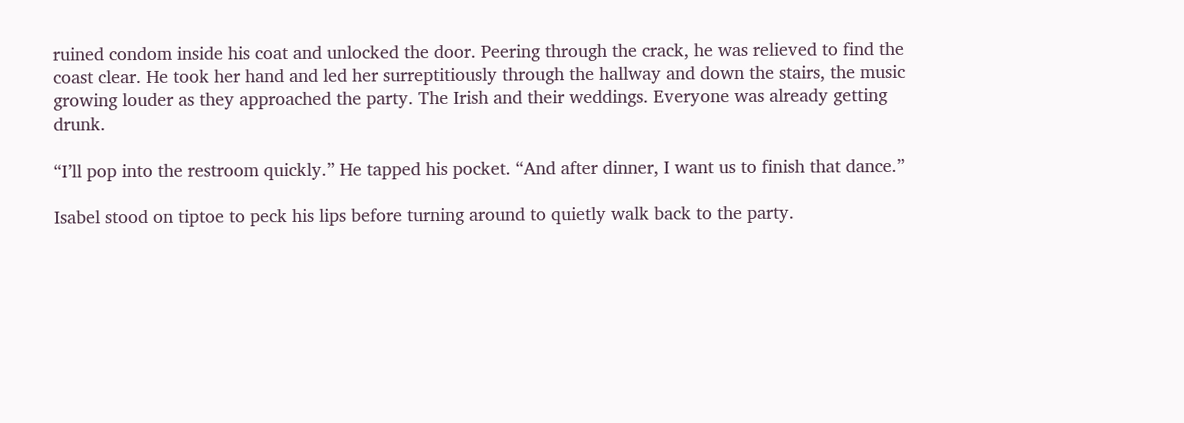ruined condom inside his coat and unlocked the door. Peering through the crack, he was relieved to find the coast clear. He took her hand and led her surreptitiously through the hallway and down the stairs, the music growing louder as they approached the party. The Irish and their weddings. Everyone was already getting drunk.

“I’ll pop into the restroom quickly.” He tapped his pocket. “And after dinner, I want us to finish that dance.”

Isabel stood on tiptoe to peck his lips before turning around to quietly walk back to the party.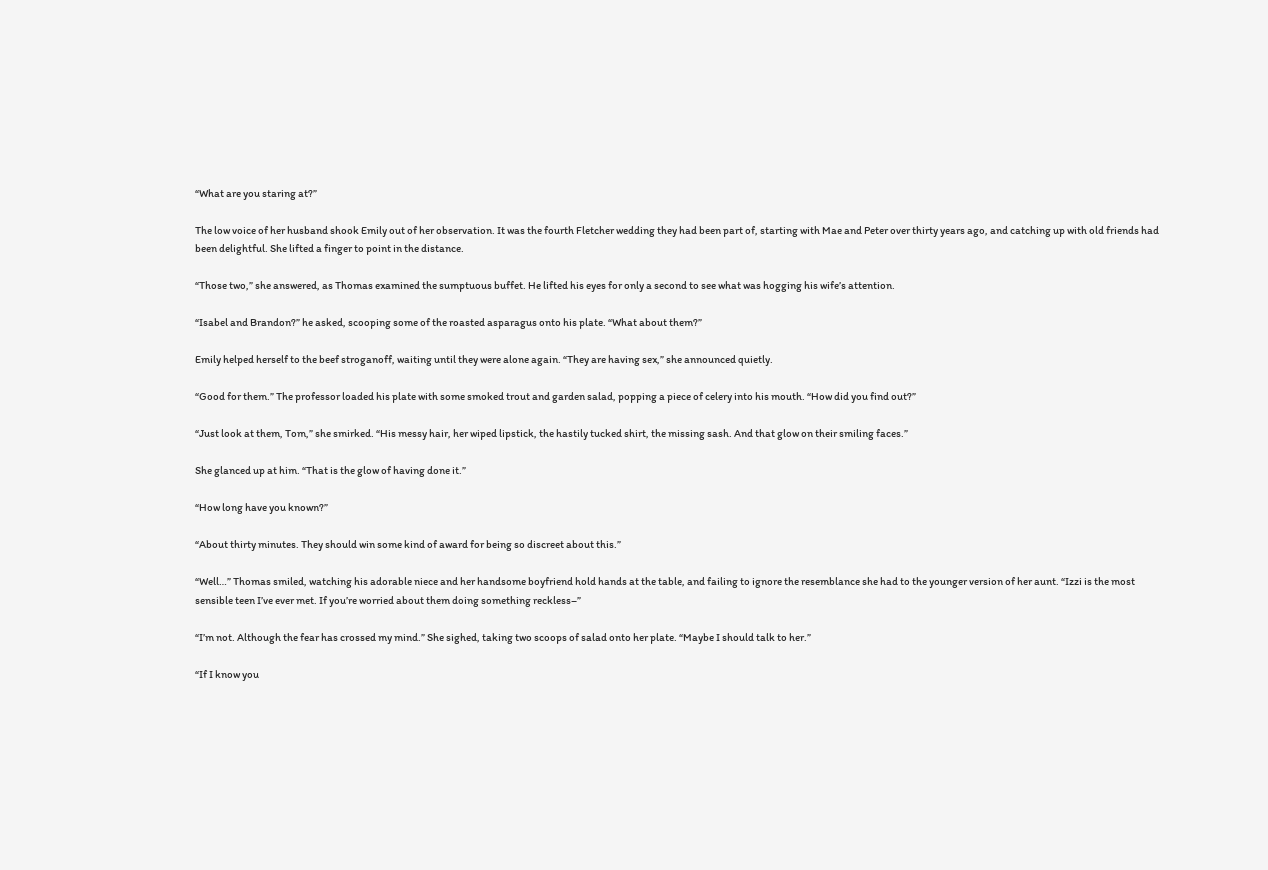“What are you staring at?”

The low voice of her husband shook Emily out of her observation. It was the fourth Fletcher wedding they had been part of, starting with Mae and Peter over thirty years ago, and catching up with old friends had been delightful. She lifted a finger to point in the distance.

“Those two,” she answered, as Thomas examined the sumptuous buffet. He lifted his eyes for only a second to see what was hogging his wife’s attention.

“Isabel and Brandon?” he asked, scooping some of the roasted asparagus onto his plate. “What about them?”

Emily helped herself to the beef stroganoff, waiting until they were alone again. “They are having sex,” she announced quietly.

“Good for them.” The professor loaded his plate with some smoked trout and garden salad, popping a piece of celery into his mouth. “How did you find out?”

“Just look at them, Tom,” she smirked. “His messy hair, her wiped lipstick, the hastily tucked shirt, the missing sash. And that glow on their smiling faces.”

She glanced up at him. “That is the glow of having done it.”

“How long have you known?”

“About thirty minutes. They should win some kind of award for being so discreet about this.”

“Well…” Thomas smiled, watching his adorable niece and her handsome boyfriend hold hands at the table, and failing to ignore the resemblance she had to the younger version of her aunt. “Izzi is the most sensible teen I’ve ever met. If you’re worried about them doing something reckless–”

“I’m not. Although the fear has crossed my mind.” She sighed, taking two scoops of salad onto her plate. “Maybe I should talk to her.”

“If I know you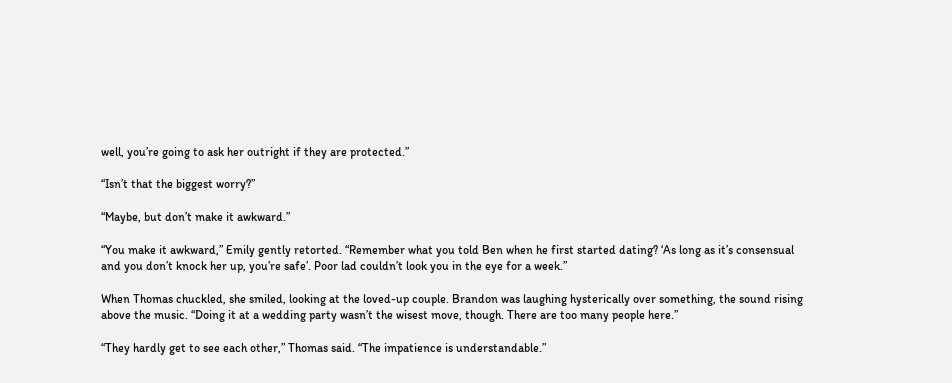well, you’re going to ask her outright if they are protected.”

“Isn’t that the biggest worry?”

“Maybe, but don’t make it awkward.”

“You make it awkward,” Emily gently retorted. “Remember what you told Ben when he first started dating? ‘As long as it’s consensual and you don’t knock her up, you’re safe’. Poor lad couldn’t look you in the eye for a week.”

When Thomas chuckled, she smiled, looking at the loved-up couple. Brandon was laughing hysterically over something, the sound rising above the music. “Doing it at a wedding party wasn’t the wisest move, though. There are too many people here.”

“They hardly get to see each other,” Thomas said. “The impatience is understandable.”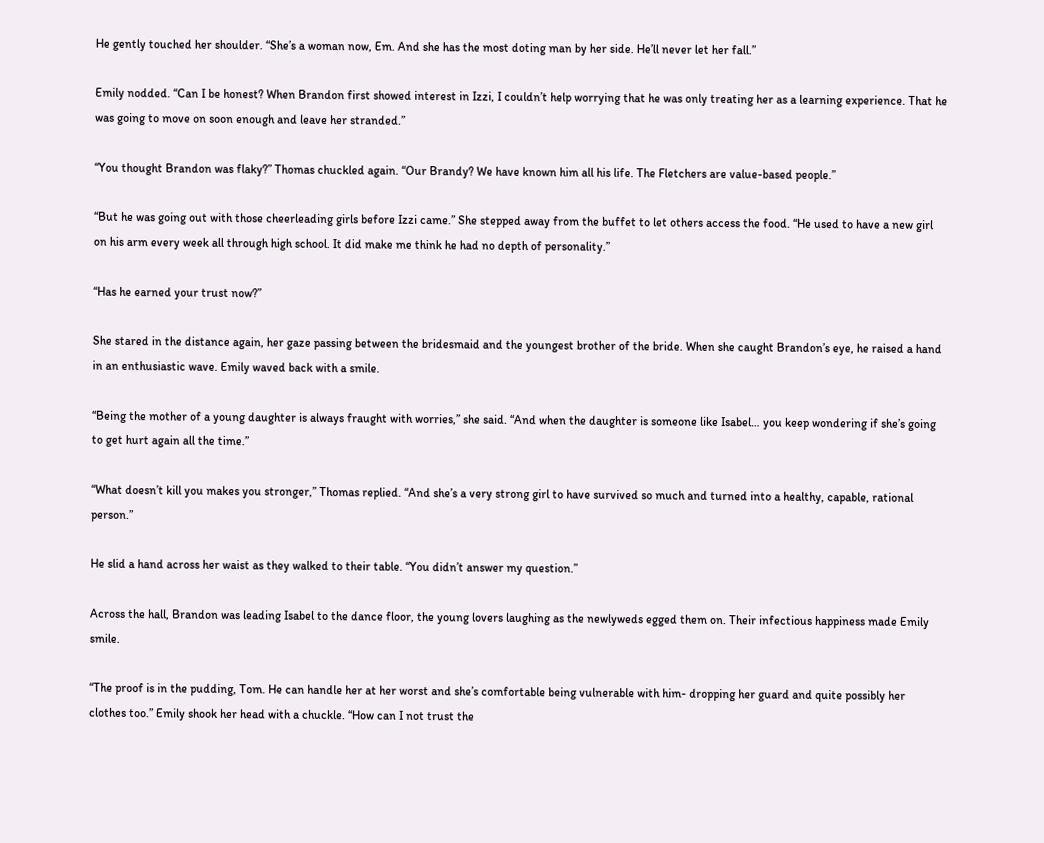He gently touched her shoulder. “She’s a woman now, Em. And she has the most doting man by her side. He’ll never let her fall.”

Emily nodded. “Can I be honest? When Brandon first showed interest in Izzi, I couldn’t help worrying that he was only treating her as a learning experience. That he was going to move on soon enough and leave her stranded.”

“You thought Brandon was flaky?” Thomas chuckled again. “Our Brandy? We have known him all his life. The Fletchers are value-based people.”

“But he was going out with those cheerleading girls before Izzi came.” She stepped away from the buffet to let others access the food. “He used to have a new girl on his arm every week all through high school. It did make me think he had no depth of personality.”

“Has he earned your trust now?”

She stared in the distance again, her gaze passing between the bridesmaid and the youngest brother of the bride. When she caught Brandon’s eye, he raised a hand in an enthusiastic wave. Emily waved back with a smile.

“Being the mother of a young daughter is always fraught with worries,” she said. “And when the daughter is someone like Isabel… you keep wondering if she’s going to get hurt again all the time.”

“What doesn’t kill you makes you stronger,” Thomas replied. “And she’s a very strong girl to have survived so much and turned into a healthy, capable, rational person.”

He slid a hand across her waist as they walked to their table. “You didn’t answer my question.”

Across the hall, Brandon was leading Isabel to the dance floor, the young lovers laughing as the newlyweds egged them on. Their infectious happiness made Emily smile.

“The proof is in the pudding, Tom. He can handle her at her worst and she’s comfortable being vulnerable with him- dropping her guard and quite possibly her clothes too.” Emily shook her head with a chuckle. “How can I not trust the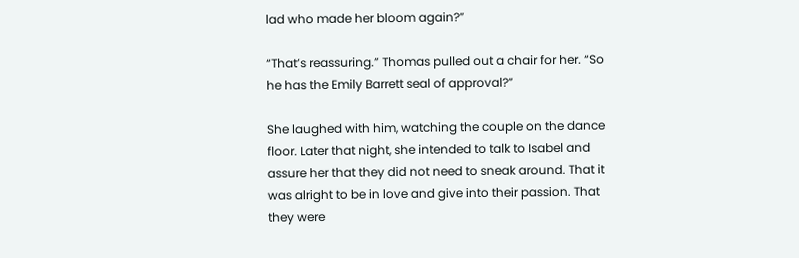lad who made her bloom again?”

“That’s reassuring.” Thomas pulled out a chair for her. “So he has the Emily Barrett seal of approval?”

She laughed with him, watching the couple on the dance floor. Later that night, she intended to talk to Isabel and assure her that they did not need to sneak around. That it was alright to be in love and give into their passion. That they were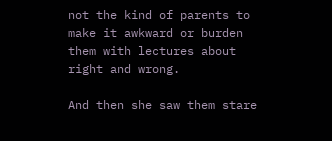not the kind of parents to make it awkward or burden them with lectures about right and wrong.

And then she saw them stare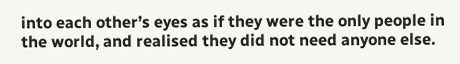into each other’s eyes as if they were the only people in the world, and realised they did not need anyone else.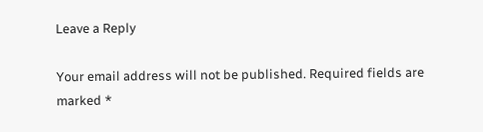Leave a Reply

Your email address will not be published. Required fields are marked *